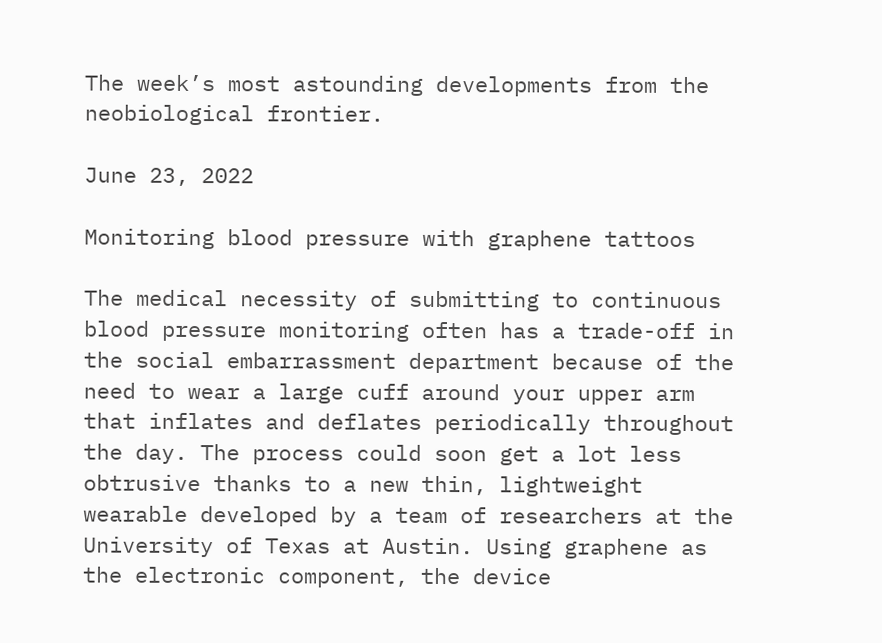The week’s most astounding developments from the neobiological frontier.

June 23, 2022

Monitoring blood pressure with graphene tattoos

The medical necessity of submitting to continuous blood pressure monitoring often has a trade-off in the social embarrassment department because of the need to wear a large cuff around your upper arm that inflates and deflates periodically throughout the day. The process could soon get a lot less obtrusive thanks to a new thin, lightweight wearable developed by a team of researchers at the University of Texas at Austin. Using graphene as the electronic component, the device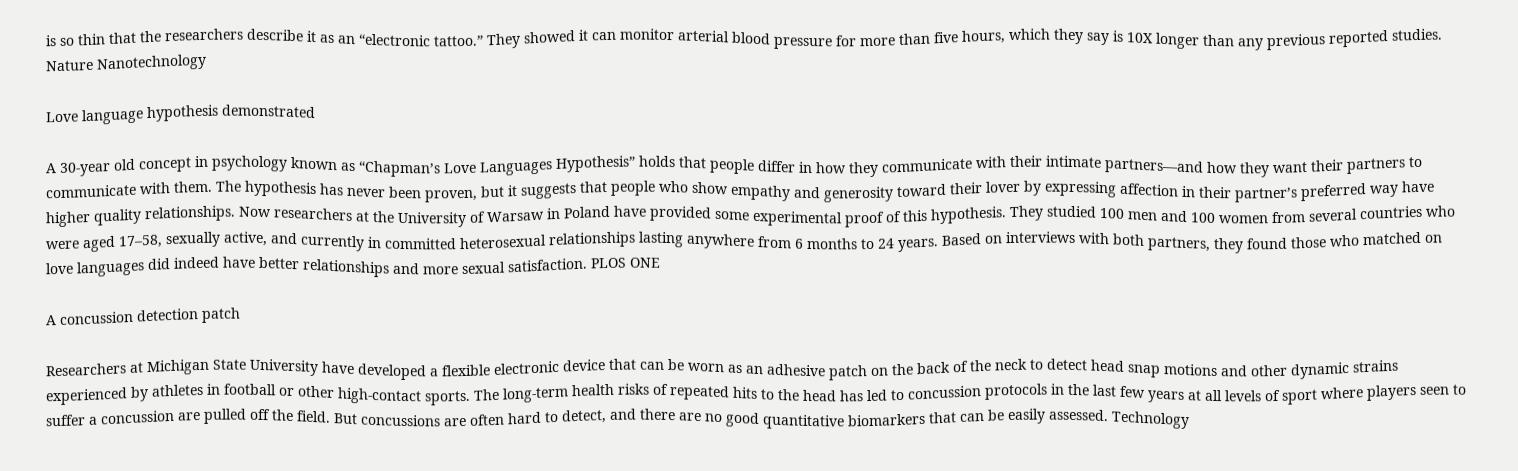is so thin that the researchers describe it as an “electronic tattoo.” They showed it can monitor arterial blood pressure for more than five hours, which they say is 10X longer than any previous reported studies. Nature Nanotechnology

Love language hypothesis demonstrated

A 30-year old concept in psychology known as “Chapman’s Love Languages Hypothesis” holds that people differ in how they communicate with their intimate partners—and how they want their partners to communicate with them. The hypothesis has never been proven, but it suggests that people who show empathy and generosity toward their lover by expressing affection in their partner’s preferred way have higher quality relationships. Now researchers at the University of Warsaw in Poland have provided some experimental proof of this hypothesis. They studied 100 men and 100 women from several countries who were aged 17–58, sexually active, and currently in committed heterosexual relationships lasting anywhere from 6 months to 24 years. Based on interviews with both partners, they found those who matched on love languages did indeed have better relationships and more sexual satisfaction. PLOS ONE

A concussion detection patch

Researchers at Michigan State University have developed a flexible electronic device that can be worn as an adhesive patch on the back of the neck to detect head snap motions and other dynamic strains experienced by athletes in football or other high-contact sports. The long-term health risks of repeated hits to the head has led to concussion protocols in the last few years at all levels of sport where players seen to suffer a concussion are pulled off the field. But concussions are often hard to detect, and there are no good quantitative biomarkers that can be easily assessed. Technology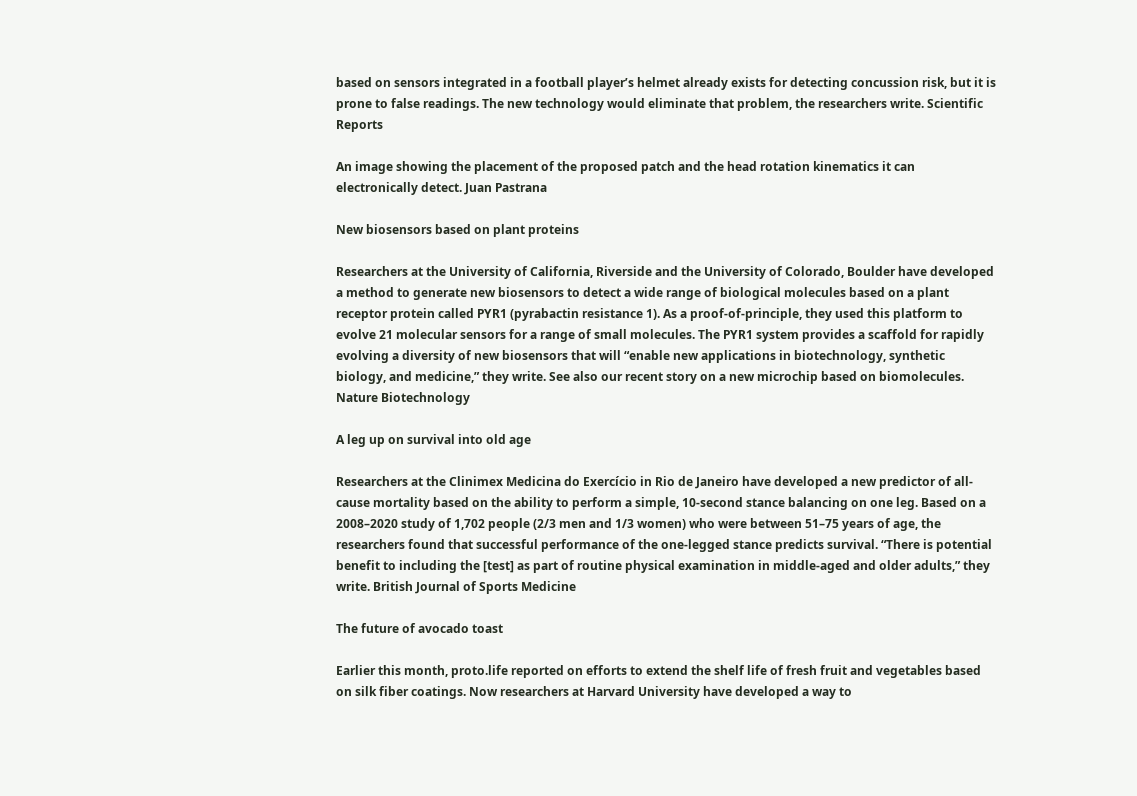based on sensors integrated in a football player’s helmet already exists for detecting concussion risk, but it is prone to false readings. The new technology would eliminate that problem, the researchers write. Scientific Reports

An image showing the placement of the proposed patch and the head rotation kinematics it can electronically detect. Juan Pastrana

New biosensors based on plant proteins

Researchers at the University of California, Riverside and the University of Colorado, Boulder have developed a method to generate new biosensors to detect a wide range of biological molecules based on a plant receptor protein called PYR1 (pyrabactin resistance 1). As a proof-of-principle, they used this platform to evolve 21 molecular sensors for a range of small molecules. The PYR1 system provides a scaffold for rapidly evolving a diversity of new biosensors that will “enable new applications in biotechnology, synthetic biology, and medicine,” they write. See also our recent story on a new microchip based on biomolecules. Nature Biotechnology

A leg up on survival into old age

Researchers at the Clinimex Medicina do Exercício in Rio de Janeiro have developed a new predictor of all-cause mortality based on the ability to perform a simple, 10-second stance balancing on one leg. Based on a 2008–2020 study of 1,702 people (2/3 men and 1/3 women) who were between 51–75 years of age, the researchers found that successful performance of the one-legged stance predicts survival. “There is potential benefit to including the [test] as part of routine physical examination in middle-aged and older adults,” they write. British Journal of Sports Medicine

The future of avocado toast

Earlier this month, proto.life reported on efforts to extend the shelf life of fresh fruit and vegetables based on silk fiber coatings. Now researchers at Harvard University have developed a way to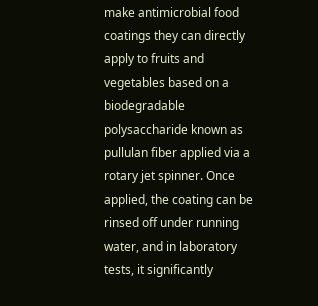make antimicrobial food coatings they can directly apply to fruits and vegetables based on a biodegradable polysaccharide known as pullulan fiber applied via a rotary jet spinner. Once applied, the coating can be rinsed off under running water, and in laboratory tests, it significantly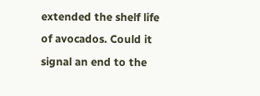extended the shelf life of avocados. Could it signal an end to the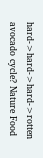hard->hard->hard->rotten avocado cycle? Nature Food